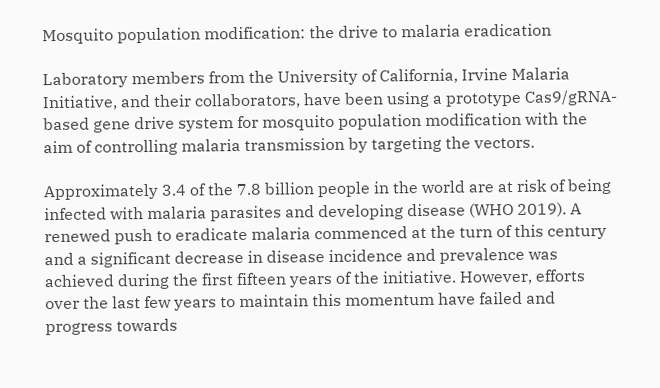Mosquito population modification: the drive to malaria eradication

Laboratory members from the University of California, Irvine Malaria Initiative, and their collaborators, have been using a prototype Cas9/gRNA-based gene drive system for mosquito population modification with the aim of controlling malaria transmission by targeting the vectors.

Approximately 3.4 of the 7.8 billion people in the world are at risk of being infected with malaria parasites and developing disease (WHO 2019). A renewed push to eradicate malaria commenced at the turn of this century and a significant decrease in disease incidence and prevalence was achieved during the first fifteen years of the initiative. However, efforts over the last few years to maintain this momentum have failed and progress towards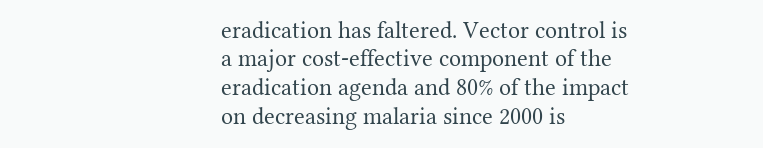eradication has faltered. Vector control is a major cost-effective component of the eradication agenda and 80% of the impact on decreasing malaria since 2000 is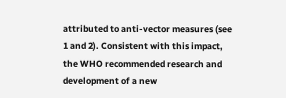attributed to anti-vector measures (see 1 and 2). Consistent with this impact, the WHO recommended research and development of a new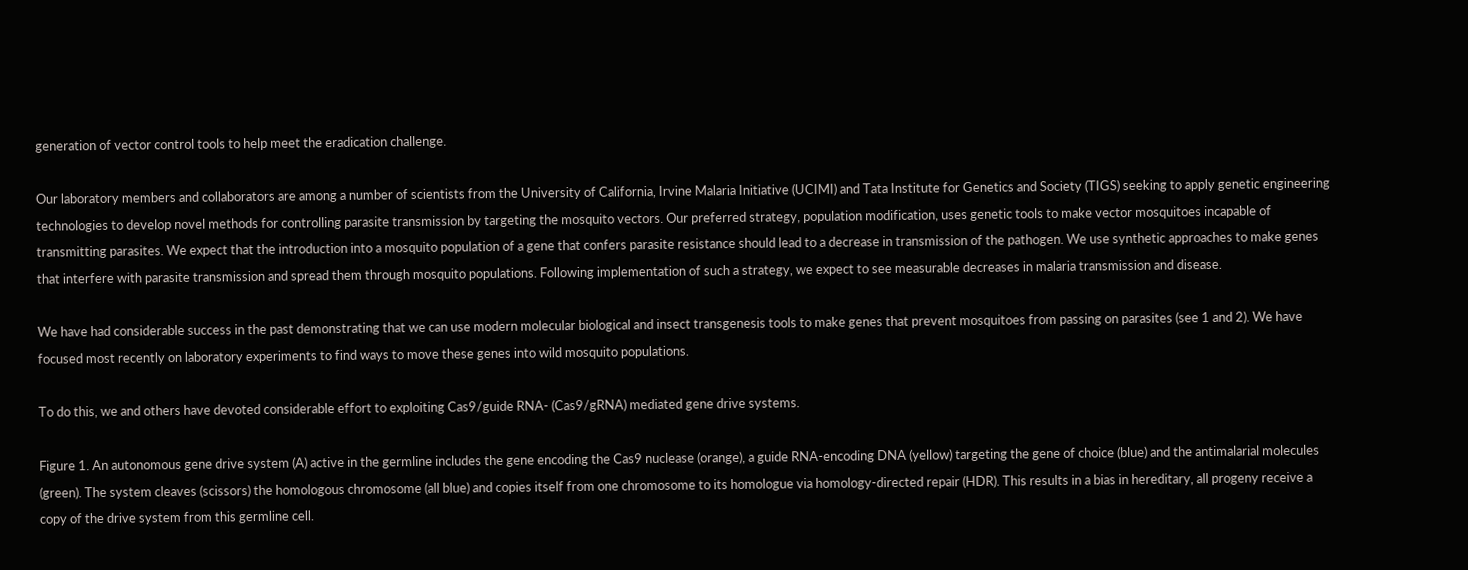generation of vector control tools to help meet the eradication challenge.

Our laboratory members and collaborators are among a number of scientists from the University of California, Irvine Malaria Initiative (UCIMI) and Tata Institute for Genetics and Society (TIGS) seeking to apply genetic engineering technologies to develop novel methods for controlling parasite transmission by targeting the mosquito vectors. Our preferred strategy, population modification, uses genetic tools to make vector mosquitoes incapable of transmitting parasites. We expect that the introduction into a mosquito population of a gene that confers parasite resistance should lead to a decrease in transmission of the pathogen. We use synthetic approaches to make genes that interfere with parasite transmission and spread them through mosquito populations. Following implementation of such a strategy, we expect to see measurable decreases in malaria transmission and disease.

We have had considerable success in the past demonstrating that we can use modern molecular biological and insect transgenesis tools to make genes that prevent mosquitoes from passing on parasites (see 1 and 2). We have focused most recently on laboratory experiments to find ways to move these genes into wild mosquito populations.

To do this, we and others have devoted considerable effort to exploiting Cas9/guide RNA- (Cas9/gRNA) mediated gene drive systems.

Figure 1. An autonomous gene drive system (A) active in the germline includes the gene encoding the Cas9 nuclease (orange), a guide RNA-encoding DNA (yellow) targeting the gene of choice (blue) and the antimalarial molecules (green). The system cleaves (scissors) the homologous chromosome (all blue) and copies itself from one chromosome to its homologue via homology-directed repair (HDR). This results in a bias in hereditary, all progeny receive a copy of the drive system from this germline cell.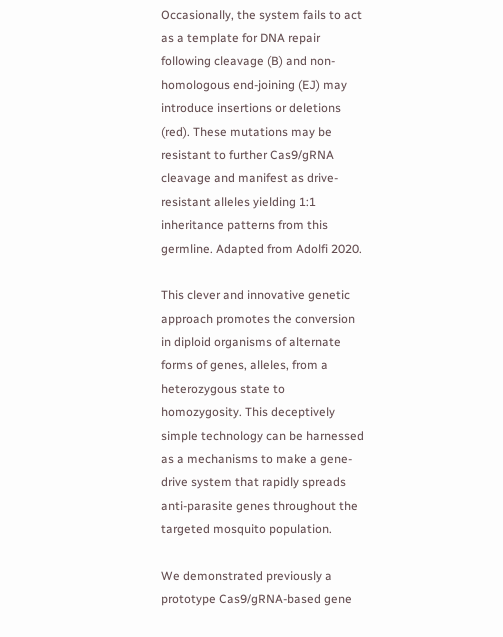Occasionally, the system fails to act as a template for DNA repair following cleavage (B) and non-homologous end-joining (EJ) may introduce insertions or deletions (red). These mutations may be resistant to further Cas9/gRNA cleavage and manifest as drive-resistant alleles yielding 1:1 inheritance patterns from this germline. Adapted from Adolfi 2020.

This clever and innovative genetic approach promotes the conversion in diploid organisms of alternate forms of genes, alleles, from a heterozygous state to homozygosity. This deceptively simple technology can be harnessed as a mechanisms to make a gene-drive system that rapidly spreads anti-parasite genes throughout the targeted mosquito population.

We demonstrated previously a prototype Cas9/gRNA-based gene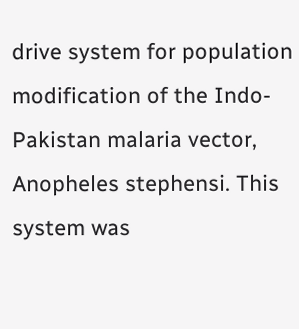drive system for population modification of the Indo-Pakistan malaria vector, Anopheles stephensi. This system was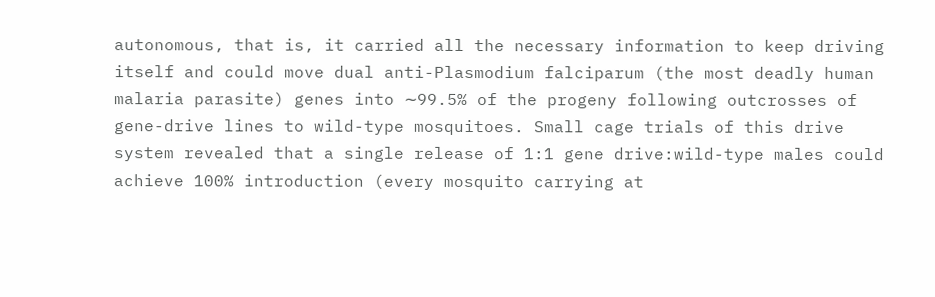autonomous, that is, it carried all the necessary information to keep driving itself and could move dual anti-Plasmodium falciparum (the most deadly human malaria parasite) genes into ∼99.5% of the progeny following outcrosses of gene-drive lines to wild-type mosquitoes. Small cage trials of this drive system revealed that a single release of 1:1 gene drive:wild-type males could achieve 100% introduction (every mosquito carrying at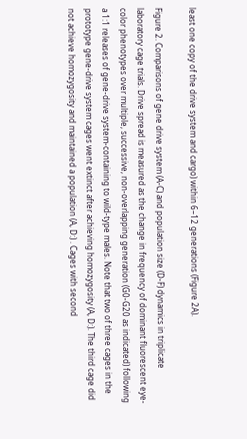least one copy of the drive system and cargo) within 6–12 generations (Figure 2A).

Figure 2. Comparisons of gene drive system (A-C) and population size (D-F) dynamics in triplicate laboratory cage trials. Drive spread is measured as the change in frequency of dominant fluorescent eye-color phenotypes over multiple, successive, non-overlapping generation (G0-G20 as indicated) following a 1:1 releases of gene-drive system-containing to wild-type males. Note that two of three cages in the prototype gene-drive system cages went extinct after achieving homozygosity (A, D:). The third cage did not achieve homozygosity and maintained a population (A, D:) . Cages with second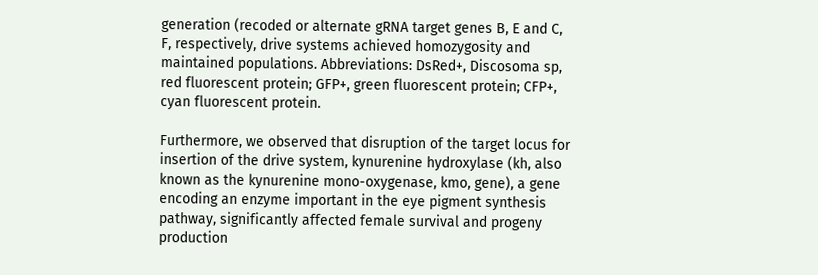generation (recoded or alternate gRNA target genes B, E and C, F, respectively, drive systems achieved homozygosity and maintained populations. Abbreviations: DsRed+, Discosoma sp, red fluorescent protein; GFP+, green fluorescent protein; CFP+, cyan fluorescent protein.

Furthermore, we observed that disruption of the target locus for insertion of the drive system, kynurenine hydroxylase (kh, also known as the kynurenine mono-oxygenase, kmo, gene), a gene encoding an enzyme important in the eye pigment synthesis pathway, significantly affected female survival and progeny production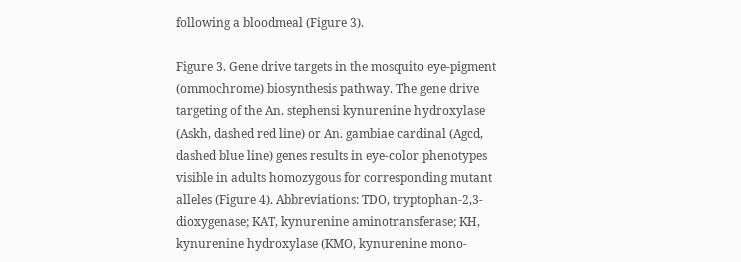following a bloodmeal (Figure 3).

Figure 3. Gene drive targets in the mosquito eye-pigment (ommochrome) biosynthesis pathway. The gene drive targeting of the An. stephensi kynurenine hydroxylase (Askh, dashed red line) or An. gambiae cardinal (Agcd, dashed blue line) genes results in eye-color phenotypes visible in adults homozygous for corresponding mutant alleles (Figure 4). Abbreviations: TDO, tryptophan-2,3-dioxygenase; KAT, kynurenine aminotransferase; KH, kynurenine hydroxylase (KMO, kynurenine mono-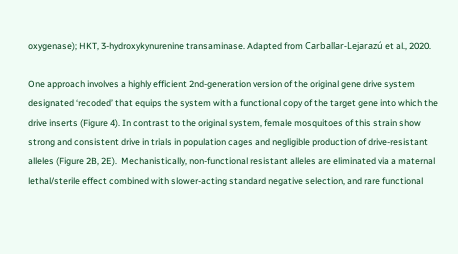oxygenase); HKT, 3-hydroxykynurenine transaminase. Adapted from Carballar-Lejarazú et al., 2020.

One approach involves a highly efficient 2nd-generation version of the original gene drive system designated ‘recoded’ that equips the system with a functional copy of the target gene into which the drive inserts (Figure 4). In contrast to the original system, female mosquitoes of this strain show strong and consistent drive in trials in population cages and negligible production of drive-resistant alleles (Figure 2B, 2E).  Mechanistically, non-functional resistant alleles are eliminated via a maternal lethal/sterile effect combined with slower-acting standard negative selection, and rare functional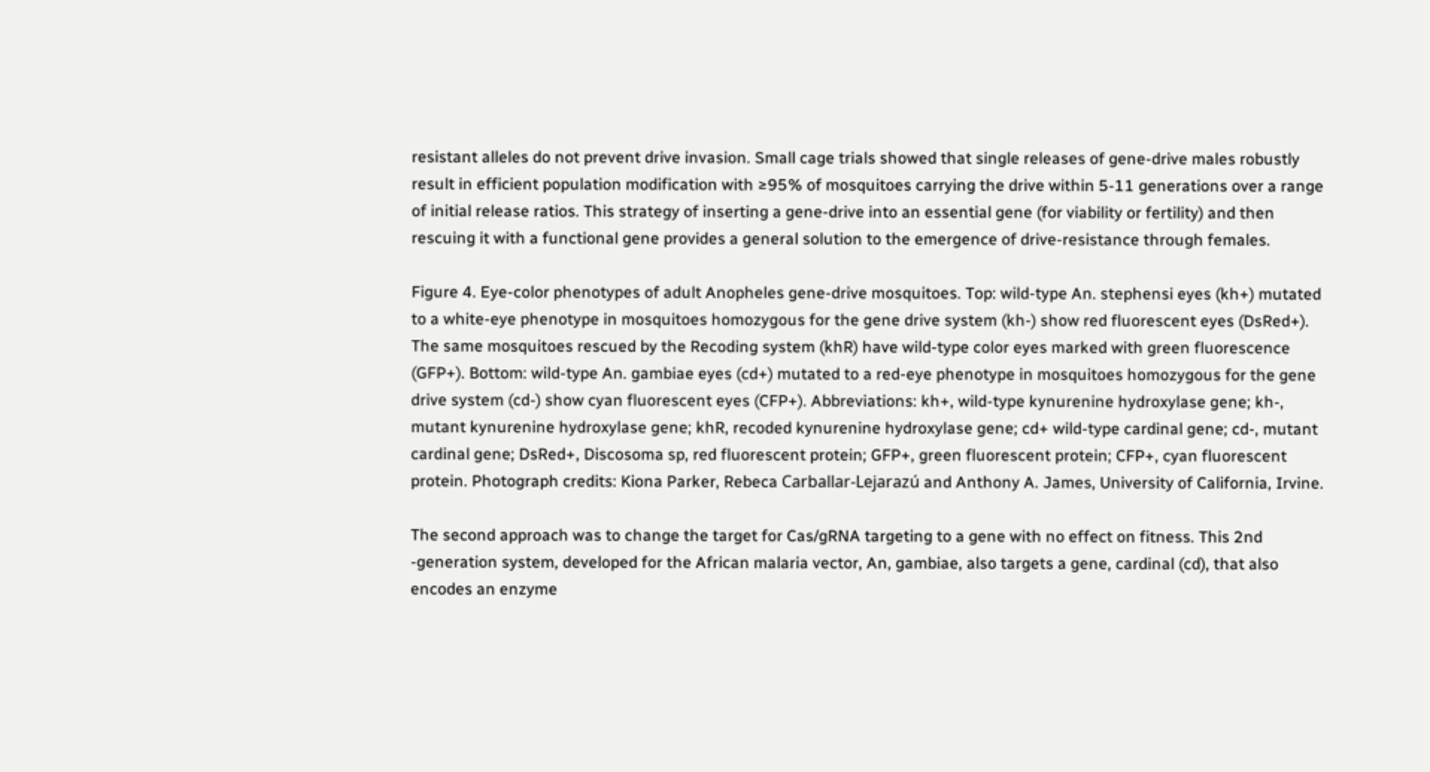resistant alleles do not prevent drive invasion. Small cage trials showed that single releases of gene-drive males robustly result in efficient population modification with ≥95% of mosquitoes carrying the drive within 5-11 generations over a range of initial release ratios. This strategy of inserting a gene-drive into an essential gene (for viability or fertility) and then rescuing it with a functional gene provides a general solution to the emergence of drive-resistance through females.

Figure 4. Eye-color phenotypes of adult Anopheles gene-drive mosquitoes. Top: wild-type An. stephensi eyes (kh+) mutated to a white-eye phenotype in mosquitoes homozygous for the gene drive system (kh-) show red fluorescent eyes (DsRed+). The same mosquitoes rescued by the Recoding system (khR) have wild-type color eyes marked with green fluorescence (GFP+). Bottom: wild-type An. gambiae eyes (cd+) mutated to a red-eye phenotype in mosquitoes homozygous for the gene drive system (cd-) show cyan fluorescent eyes (CFP+). Abbreviations: kh+, wild-type kynurenine hydroxylase gene; kh-, mutant kynurenine hydroxylase gene; khR, recoded kynurenine hydroxylase gene; cd+ wild-type cardinal gene; cd-, mutant cardinal gene; DsRed+, Discosoma sp, red fluorescent protein; GFP+, green fluorescent protein; CFP+, cyan fluorescent protein. Photograph credits: Kiona Parker, Rebeca Carballar-Lejarazú and Anthony A. James, University of California, Irvine.

The second approach was to change the target for Cas/gRNA targeting to a gene with no effect on fitness. This 2nd -generation system, developed for the African malaria vector, An, gambiae, also targets a gene, cardinal (cd), that also encodes an enzyme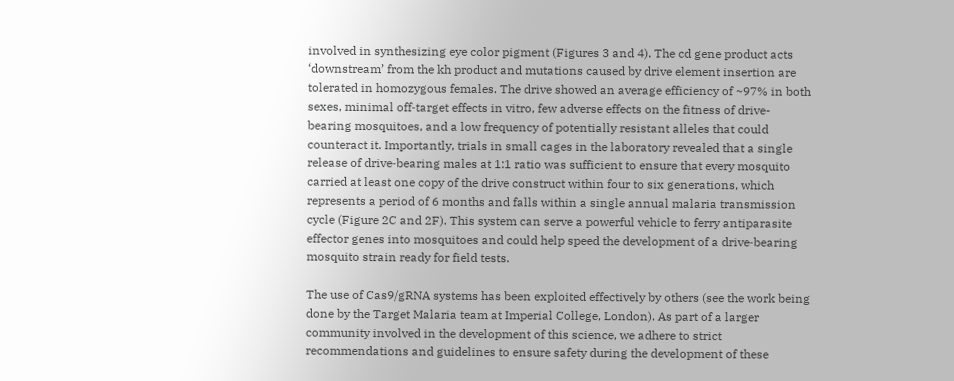involved in synthesizing eye color pigment (Figures 3 and 4). The cd gene product acts ‘downstream’ from the kh product and mutations caused by drive element insertion are tolerated in homozygous females. The drive showed an average efficiency of ~97% in both sexes, minimal off‐target effects in vitro, few adverse effects on the fitness of drive-bearing mosquitoes, and a low frequency of potentially resistant alleles that could counteract it. Importantly, trials in small cages in the laboratory revealed that a single release of drive‐bearing males at 1:1 ratio was sufficient to ensure that every mosquito carried at least one copy of the drive construct within four to six generations, which represents a period of 6 months and falls within a single annual malaria transmission cycle (Figure 2C and 2F). This system can serve a powerful vehicle to ferry antiparasite effector genes into mosquitoes and could help speed the development of a drive‐bearing mosquito strain ready for field tests.

The use of Cas9/gRNA systems has been exploited effectively by others (see the work being done by the Target Malaria team at Imperial College, London). As part of a larger community involved in the development of this science, we adhere to strict recommendations and guidelines to ensure safety during the development of these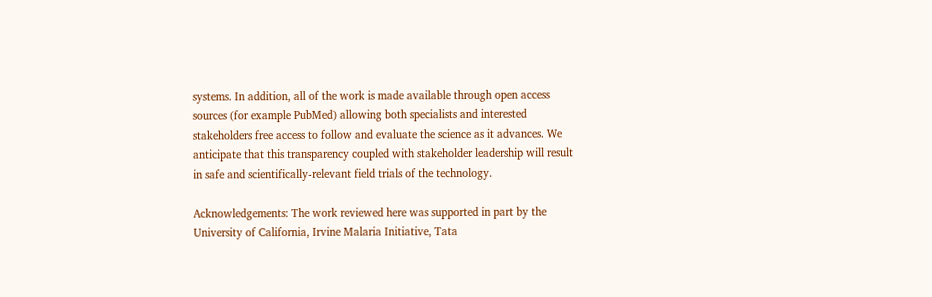systems. In addition, all of the work is made available through open access sources (for example PubMed) allowing both specialists and interested stakeholders free access to follow and evaluate the science as it advances. We anticipate that this transparency coupled with stakeholder leadership will result in safe and scientifically-relevant field trials of the technology.

Acknowledgements: The work reviewed here was supported in part by the University of California, Irvine Malaria Initiative, Tata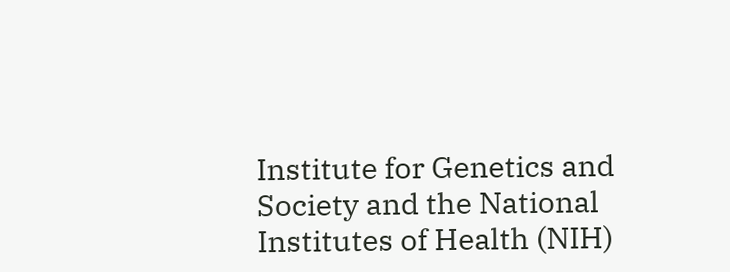Institute for Genetics and Society and the National Institutes of Health (NIH)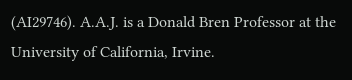(AI29746). A.A.J. is a Donald Bren Professor at the University of California, Irvine.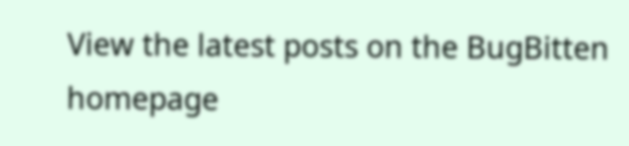View the latest posts on the BugBitten homepage